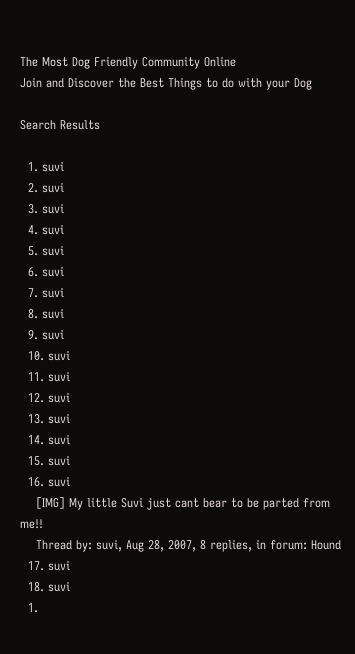The Most Dog Friendly Community Online
Join and Discover the Best Things to do with your Dog

Search Results

  1. suvi
  2. suvi
  3. suvi
  4. suvi
  5. suvi
  6. suvi
  7. suvi
  8. suvi
  9. suvi
  10. suvi
  11. suvi
  12. suvi
  13. suvi
  14. suvi
  15. suvi
  16. suvi
    [IMG] My little Suvi just cant bear to be parted from me!!
    Thread by: suvi, Aug 28, 2007, 8 replies, in forum: Hound
  17. suvi
  18. suvi
  1.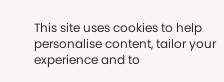This site uses cookies to help personalise content, tailor your experience and to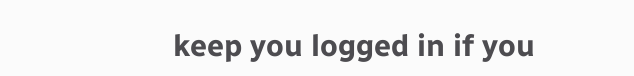keep you logged in if you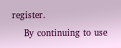register.
    By continuing to use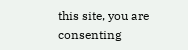this site, you are consenting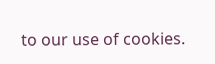to our use of cookies.